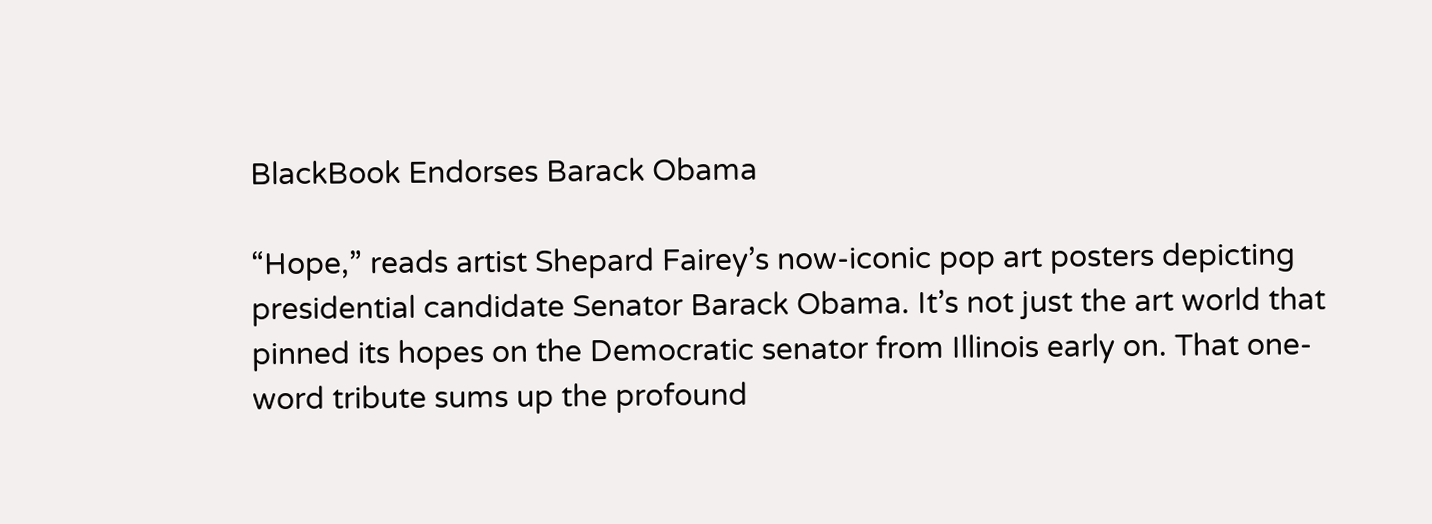BlackBook Endorses Barack Obama

“Hope,” reads artist Shepard Fairey’s now-iconic pop art posters depicting presidential candidate Senator Barack Obama. It’s not just the art world that pinned its hopes on the Democratic senator from Illinois early on. That one-word tribute sums up the profound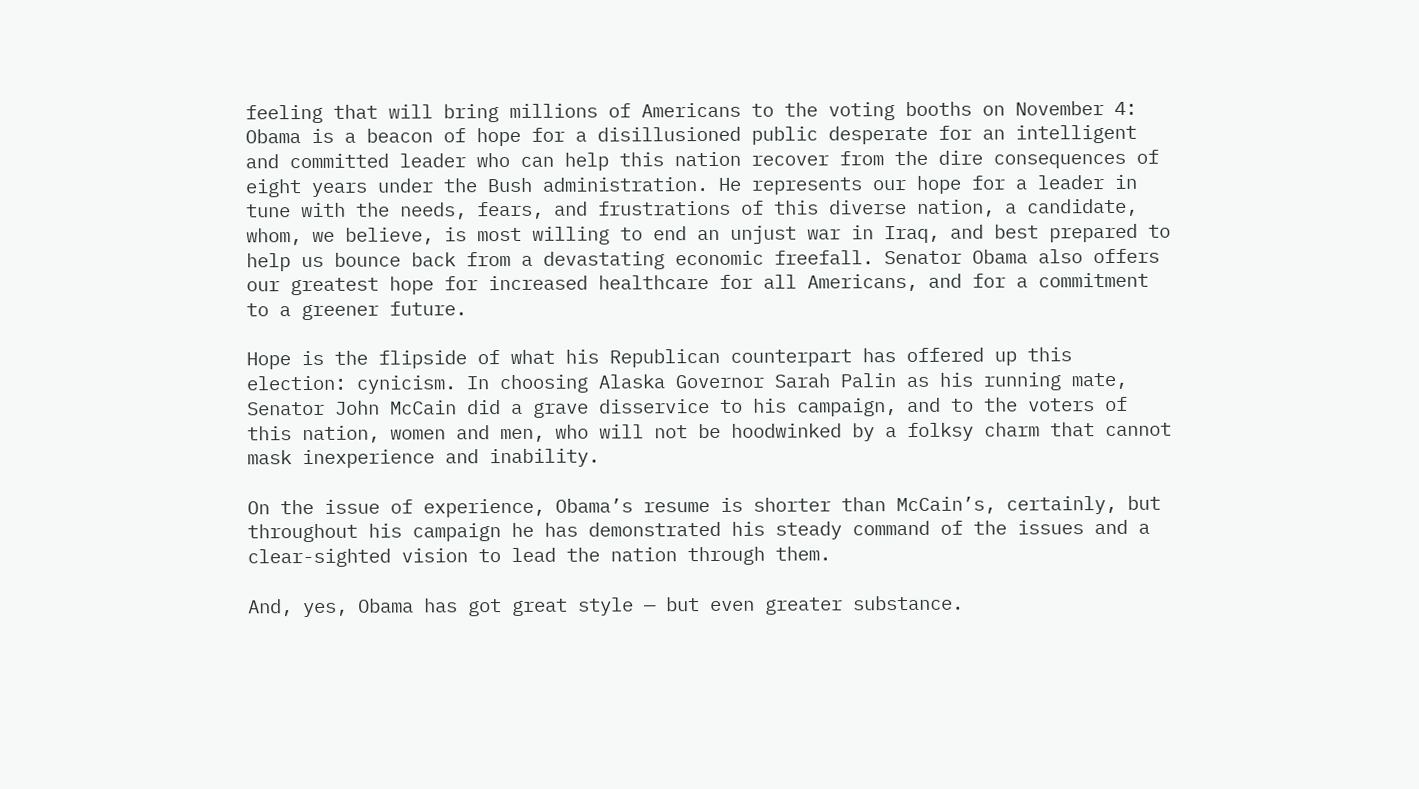feeling that will bring millions of Americans to the voting booths on November 4: Obama is a beacon of hope for a disillusioned public desperate for an intelligent and committed leader who can help this nation recover from the dire consequences of eight years under the Bush administration. He represents our hope for a leader in tune with the needs, fears, and frustrations of this diverse nation, a candidate, whom, we believe, is most willing to end an unjust war in Iraq, and best prepared to help us bounce back from a devastating economic freefall. Senator Obama also offers our greatest hope for increased healthcare for all Americans, and for a commitment to a greener future.

Hope is the flipside of what his Republican counterpart has offered up this election: cynicism. In choosing Alaska Governor Sarah Palin as his running mate, Senator John McCain did a grave disservice to his campaign, and to the voters of this nation, women and men, who will not be hoodwinked by a folksy charm that cannot mask inexperience and inability.

On the issue of experience, Obama’s resume is shorter than McCain’s, certainly, but throughout his campaign he has demonstrated his steady command of the issues and a clear-sighted vision to lead the nation through them.

And, yes, Obama has got great style — but even greater substance.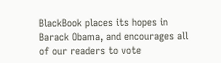BlackBook places its hopes in Barack Obama, and encourages all of our readers to vote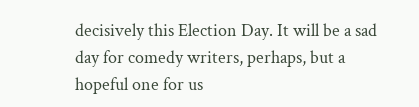decisively this Election Day. It will be a sad day for comedy writers, perhaps, but a hopeful one for us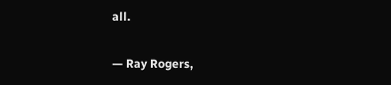all.

— Ray Rogers,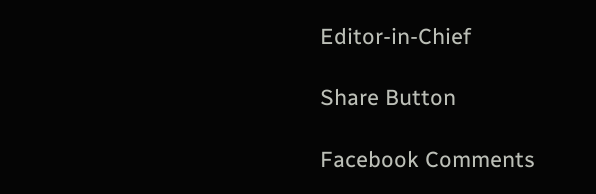Editor-in-Chief

Share Button

Facebook Comments